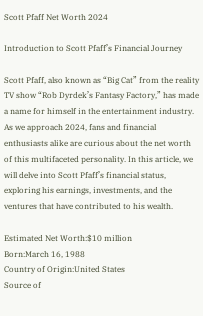Scott Pfaff Net Worth 2024

Introduction to Scott Pfaff’s Financial Journey

Scott Pfaff, also known as “Big Cat” from the reality TV show “Rob Dyrdek’s Fantasy Factory,” has made a name for himself in the entertainment industry. As we approach 2024, fans and financial enthusiasts alike are curious about the net worth of this multifaceted personality. In this article, we will delve into Scott Pfaff’s financial status, exploring his earnings, investments, and the ventures that have contributed to his wealth.

Estimated Net Worth:$10 million
Born:March 16, 1988
Country of Origin:United States
Source of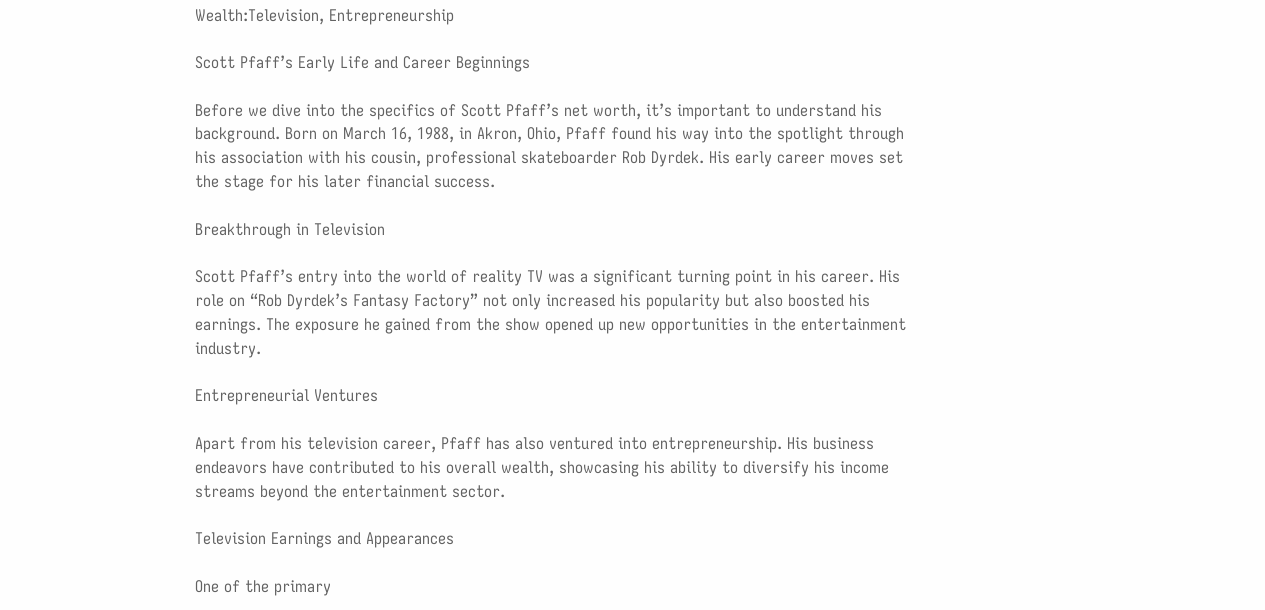Wealth:Television, Entrepreneurship

Scott Pfaff’s Early Life and Career Beginnings

Before we dive into the specifics of Scott Pfaff’s net worth, it’s important to understand his background. Born on March 16, 1988, in Akron, Ohio, Pfaff found his way into the spotlight through his association with his cousin, professional skateboarder Rob Dyrdek. His early career moves set the stage for his later financial success.

Breakthrough in Television

Scott Pfaff’s entry into the world of reality TV was a significant turning point in his career. His role on “Rob Dyrdek’s Fantasy Factory” not only increased his popularity but also boosted his earnings. The exposure he gained from the show opened up new opportunities in the entertainment industry.

Entrepreneurial Ventures

Apart from his television career, Pfaff has also ventured into entrepreneurship. His business endeavors have contributed to his overall wealth, showcasing his ability to diversify his income streams beyond the entertainment sector.

Television Earnings and Appearances

One of the primary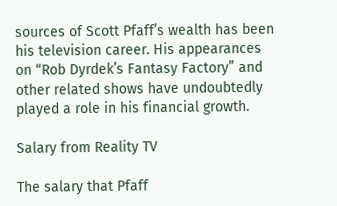sources of Scott Pfaff’s wealth has been his television career. His appearances on “Rob Dyrdek’s Fantasy Factory” and other related shows have undoubtedly played a role in his financial growth.

Salary from Reality TV

The salary that Pfaff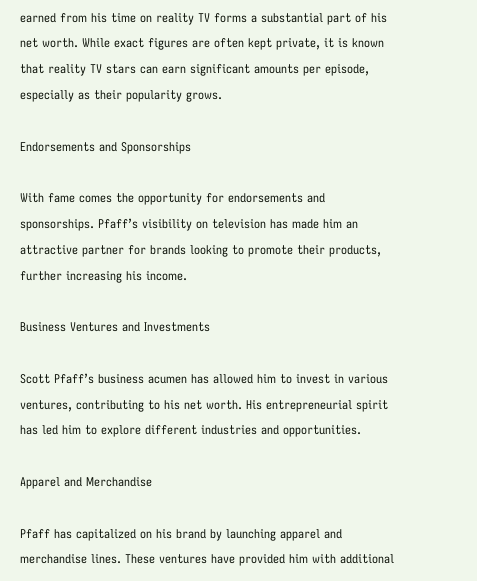earned from his time on reality TV forms a substantial part of his net worth. While exact figures are often kept private, it is known that reality TV stars can earn significant amounts per episode, especially as their popularity grows.

Endorsements and Sponsorships

With fame comes the opportunity for endorsements and sponsorships. Pfaff’s visibility on television has made him an attractive partner for brands looking to promote their products, further increasing his income.

Business Ventures and Investments

Scott Pfaff’s business acumen has allowed him to invest in various ventures, contributing to his net worth. His entrepreneurial spirit has led him to explore different industries and opportunities.

Apparel and Merchandise

Pfaff has capitalized on his brand by launching apparel and merchandise lines. These ventures have provided him with additional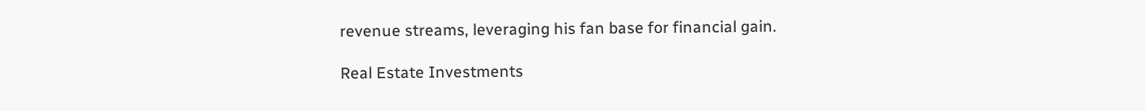revenue streams, leveraging his fan base for financial gain.

Real Estate Investments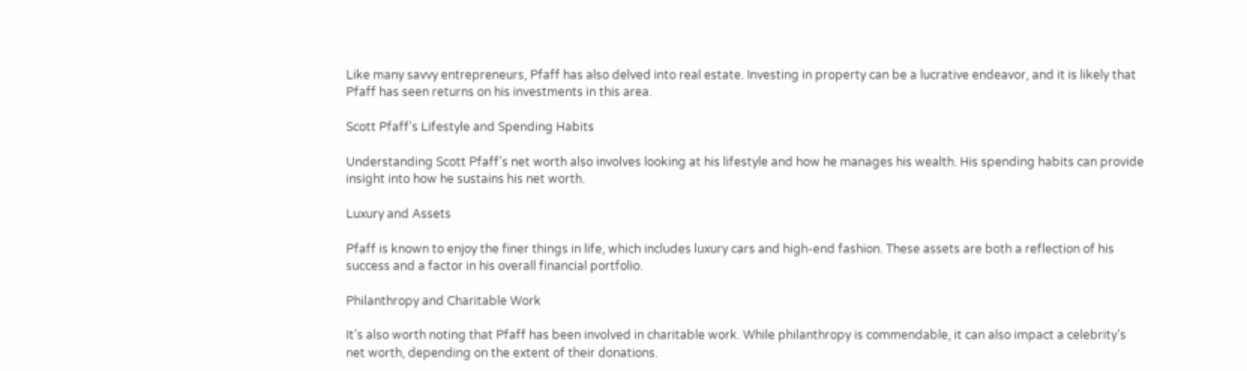Like many savvy entrepreneurs, Pfaff has also delved into real estate. Investing in property can be a lucrative endeavor, and it is likely that Pfaff has seen returns on his investments in this area.

Scott Pfaff’s Lifestyle and Spending Habits

Understanding Scott Pfaff’s net worth also involves looking at his lifestyle and how he manages his wealth. His spending habits can provide insight into how he sustains his net worth.

Luxury and Assets

Pfaff is known to enjoy the finer things in life, which includes luxury cars and high-end fashion. These assets are both a reflection of his success and a factor in his overall financial portfolio.

Philanthropy and Charitable Work

It’s also worth noting that Pfaff has been involved in charitable work. While philanthropy is commendable, it can also impact a celebrity’s net worth, depending on the extent of their donations.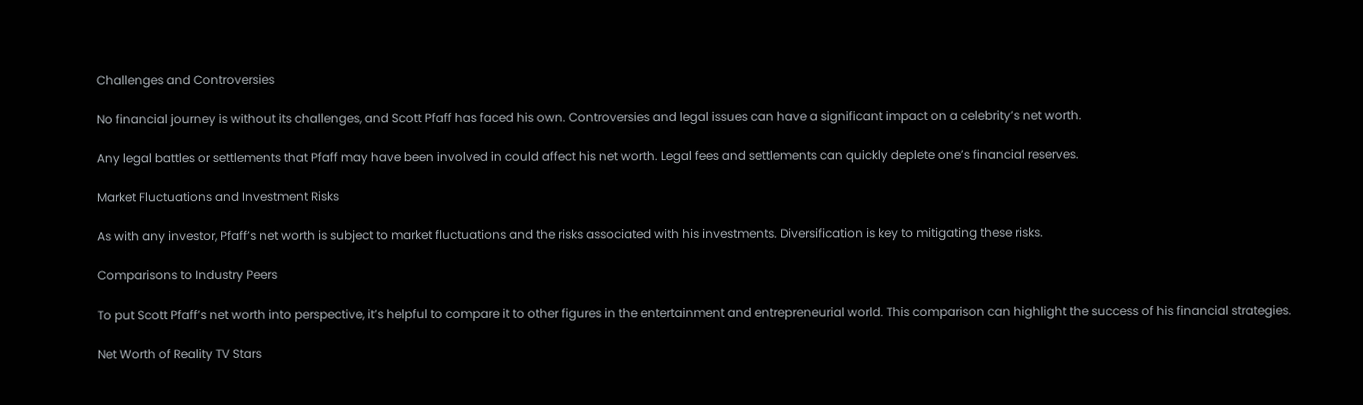Challenges and Controversies

No financial journey is without its challenges, and Scott Pfaff has faced his own. Controversies and legal issues can have a significant impact on a celebrity’s net worth.

Any legal battles or settlements that Pfaff may have been involved in could affect his net worth. Legal fees and settlements can quickly deplete one’s financial reserves.

Market Fluctuations and Investment Risks

As with any investor, Pfaff’s net worth is subject to market fluctuations and the risks associated with his investments. Diversification is key to mitigating these risks.

Comparisons to Industry Peers

To put Scott Pfaff’s net worth into perspective, it’s helpful to compare it to other figures in the entertainment and entrepreneurial world. This comparison can highlight the success of his financial strategies.

Net Worth of Reality TV Stars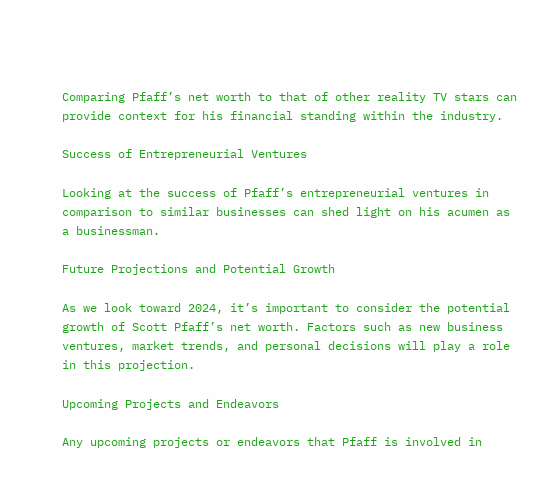Comparing Pfaff’s net worth to that of other reality TV stars can provide context for his financial standing within the industry.

Success of Entrepreneurial Ventures

Looking at the success of Pfaff’s entrepreneurial ventures in comparison to similar businesses can shed light on his acumen as a businessman.

Future Projections and Potential Growth

As we look toward 2024, it’s important to consider the potential growth of Scott Pfaff’s net worth. Factors such as new business ventures, market trends, and personal decisions will play a role in this projection.

Upcoming Projects and Endeavors

Any upcoming projects or endeavors that Pfaff is involved in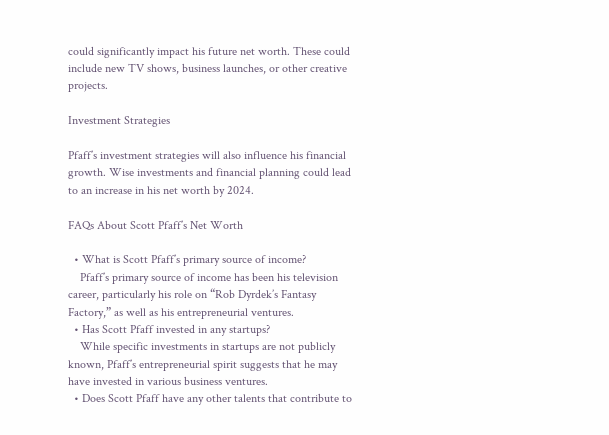could significantly impact his future net worth. These could include new TV shows, business launches, or other creative projects.

Investment Strategies

Pfaff’s investment strategies will also influence his financial growth. Wise investments and financial planning could lead to an increase in his net worth by 2024.

FAQs About Scott Pfaff’s Net Worth

  • What is Scott Pfaff’s primary source of income?
    Pfaff’s primary source of income has been his television career, particularly his role on “Rob Dyrdek’s Fantasy Factory,” as well as his entrepreneurial ventures.
  • Has Scott Pfaff invested in any startups?
    While specific investments in startups are not publicly known, Pfaff’s entrepreneurial spirit suggests that he may have invested in various business ventures.
  • Does Scott Pfaff have any other talents that contribute to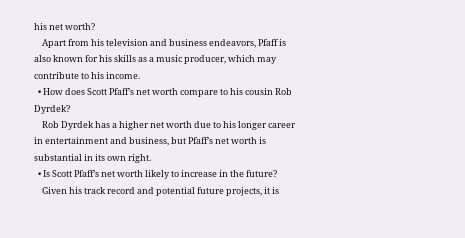his net worth?
    Apart from his television and business endeavors, Pfaff is also known for his skills as a music producer, which may contribute to his income.
  • How does Scott Pfaff’s net worth compare to his cousin Rob Dyrdek?
    Rob Dyrdek has a higher net worth due to his longer career in entertainment and business, but Pfaff’s net worth is substantial in its own right.
  • Is Scott Pfaff’s net worth likely to increase in the future?
    Given his track record and potential future projects, it is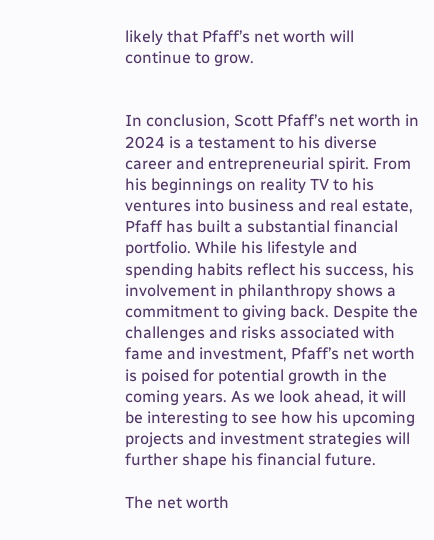likely that Pfaff’s net worth will continue to grow.


In conclusion, Scott Pfaff’s net worth in 2024 is a testament to his diverse career and entrepreneurial spirit. From his beginnings on reality TV to his ventures into business and real estate, Pfaff has built a substantial financial portfolio. While his lifestyle and spending habits reflect his success, his involvement in philanthropy shows a commitment to giving back. Despite the challenges and risks associated with fame and investment, Pfaff’s net worth is poised for potential growth in the coming years. As we look ahead, it will be interesting to see how his upcoming projects and investment strategies will further shape his financial future.

The net worth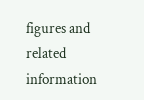figures and related information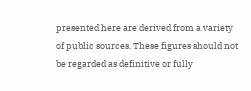presented here are derived from a variety of public sources. These figures should not be regarded as definitive or fully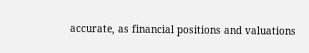accurate, as financial positions and valuations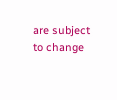are subject to change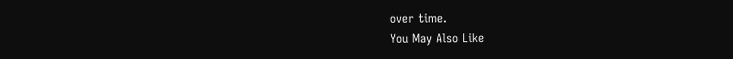over time.
You May Also Like